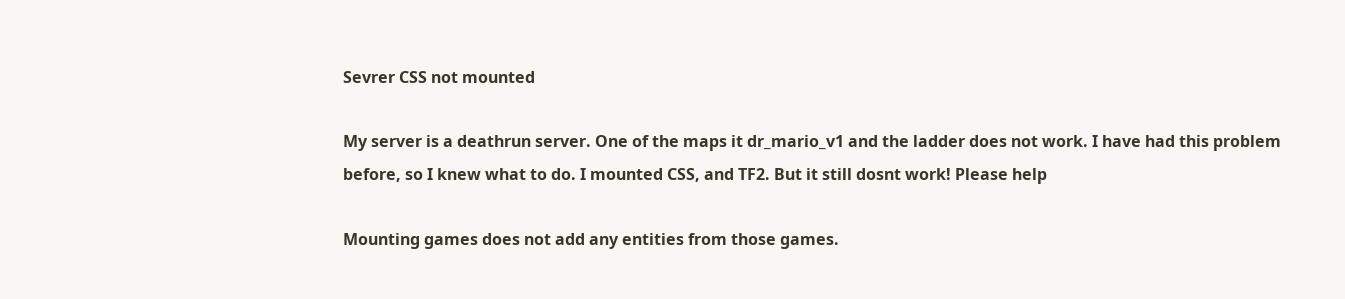Sevrer CSS not mounted

My server is a deathrun server. One of the maps it dr_mario_v1 and the ladder does not work. I have had this problem before, so I knew what to do. I mounted CSS, and TF2. But it still dosnt work! Please help

Mounting games does not add any entities from those games.